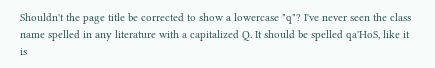Shouldn't the page title be corrected to show a lowercase "q"? I've never seen the class name spelled in any literature with a capitalized Q. It should be spelled qa'HoS, like it is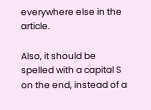everywhere else in the article.

Also, it should be spelled with a capital S on the end, instead of a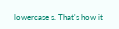lowercase s. That's how it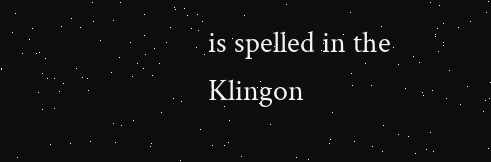is spelled in the Klingon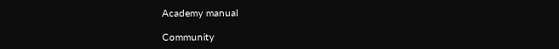Academy manual

Community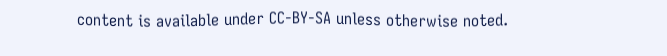content is available under CC-BY-SA unless otherwise noted.